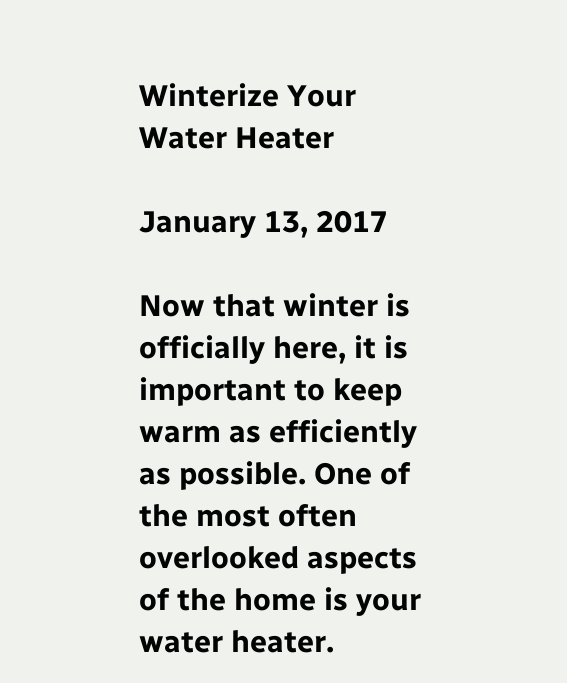Winterize Your Water Heater

January 13, 2017

Now that winter is officially here, it is important to keep warm as efficiently as possible. One of the most often overlooked aspects of the home is your water heater.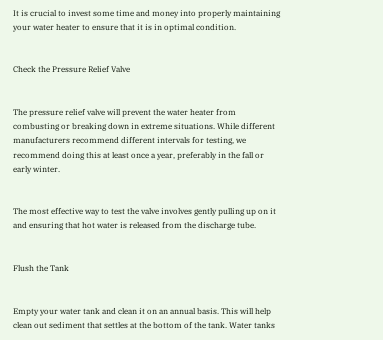It is crucial to invest some time and money into properly maintaining your water heater to ensure that it is in optimal condition.


Check the Pressure Relief Valve


The pressure relief valve will prevent the water heater from combusting or breaking down in extreme situations. While different manufacturers recommend different intervals for testing, we recommend doing this at least once a year, preferably in the fall or early winter.


The most effective way to test the valve involves gently pulling up on it and ensuring that hot water is released from the discharge tube.


Flush the Tank


Empty your water tank and clean it on an annual basis. This will help clean out sediment that settles at the bottom of the tank. Water tanks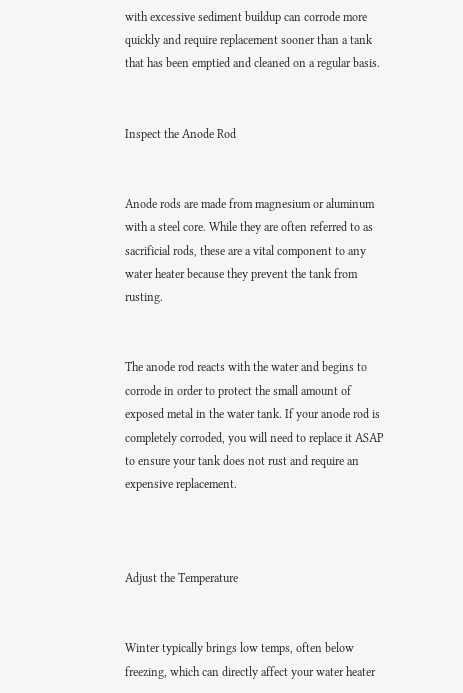with excessive sediment buildup can corrode more quickly and require replacement sooner than a tank that has been emptied and cleaned on a regular basis.


Inspect the Anode Rod


Anode rods are made from magnesium or aluminum with a steel core. While they are often referred to as sacrificial rods, these are a vital component to any water heater because they prevent the tank from rusting.


The anode rod reacts with the water and begins to corrode in order to protect the small amount of exposed metal in the water tank. If your anode rod is completely corroded, you will need to replace it ASAP to ensure your tank does not rust and require an expensive replacement.



Adjust the Temperature


Winter typically brings low temps, often below freezing, which can directly affect your water heater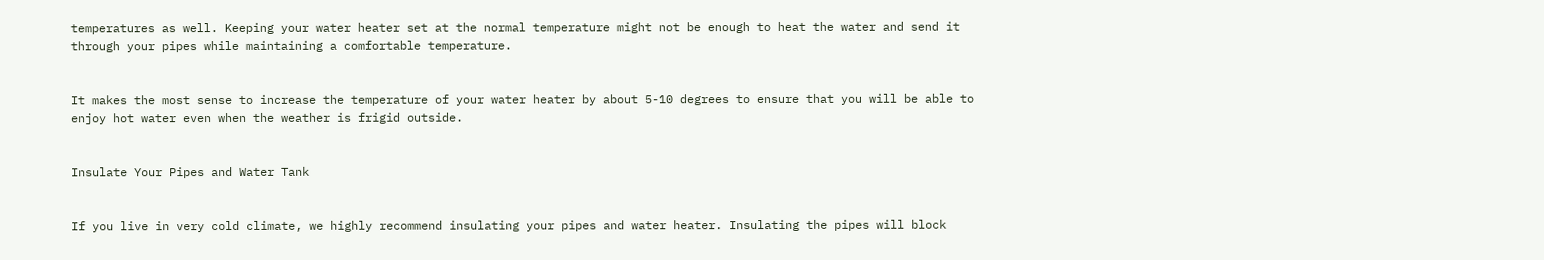temperatures as well. Keeping your water heater set at the normal temperature might not be enough to heat the water and send it through your pipes while maintaining a comfortable temperature.


It makes the most sense to increase the temperature of your water heater by about 5-10 degrees to ensure that you will be able to enjoy hot water even when the weather is frigid outside.


Insulate Your Pipes and Water Tank


If you live in very cold climate, we highly recommend insulating your pipes and water heater. Insulating the pipes will block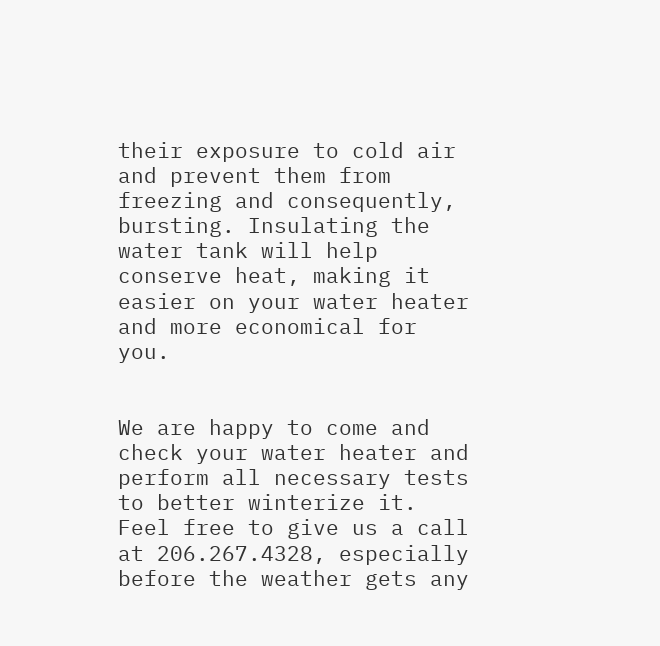their exposure to cold air and prevent them from freezing and consequently, bursting. Insulating the water tank will help conserve heat, making it easier on your water heater and more economical for you.


We are happy to come and check your water heater and perform all necessary tests to better winterize it. Feel free to give us a call at 206.267.4328, especially before the weather gets any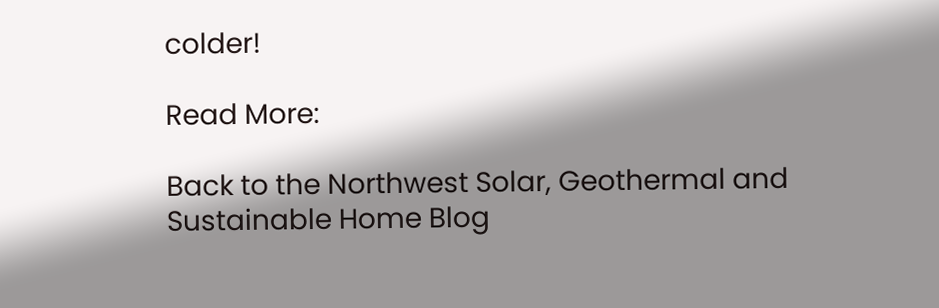colder!

Read More:

Back to the Northwest Solar, Geothermal and Sustainable Home Blog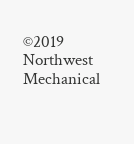©2019 Northwest Mechanical